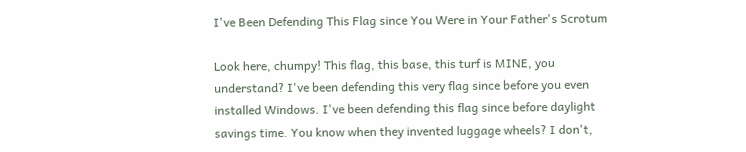I've Been Defending This Flag since You Were in Your Father's Scrotum

Look here, chumpy! This flag, this base, this turf is MINE, you understand? I've been defending this very flag since before you even installed Windows. I've been defending this flag since before daylight savings time. You know when they invented luggage wheels? I don't,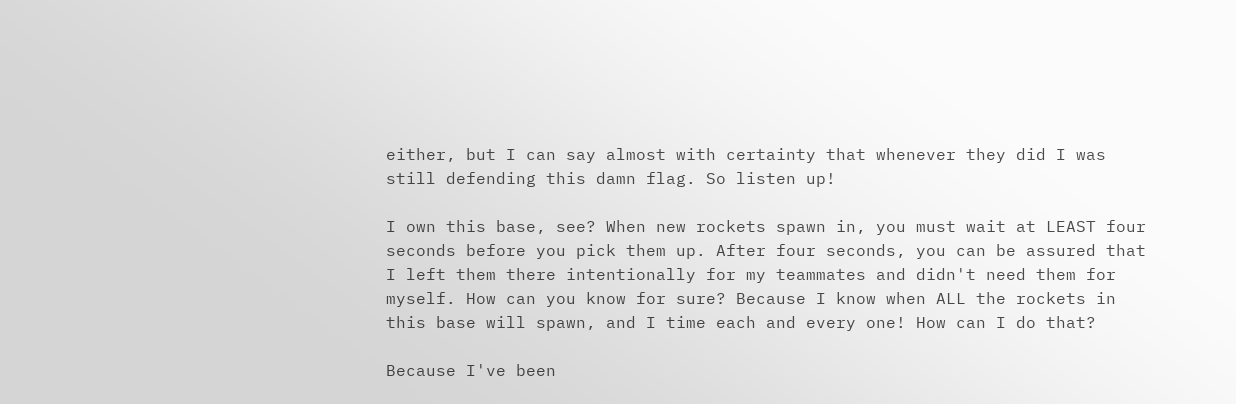either, but I can say almost with certainty that whenever they did I was still defending this damn flag. So listen up!

I own this base, see? When new rockets spawn in, you must wait at LEAST four seconds before you pick them up. After four seconds, you can be assured that I left them there intentionally for my teammates and didn't need them for myself. How can you know for sure? Because I know when ALL the rockets in this base will spawn, and I time each and every one! How can I do that?

Because I've been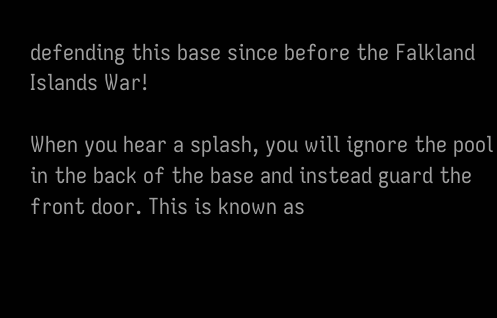defending this base since before the Falkland Islands War!

When you hear a splash, you will ignore the pool in the back of the base and instead guard the front door. This is known as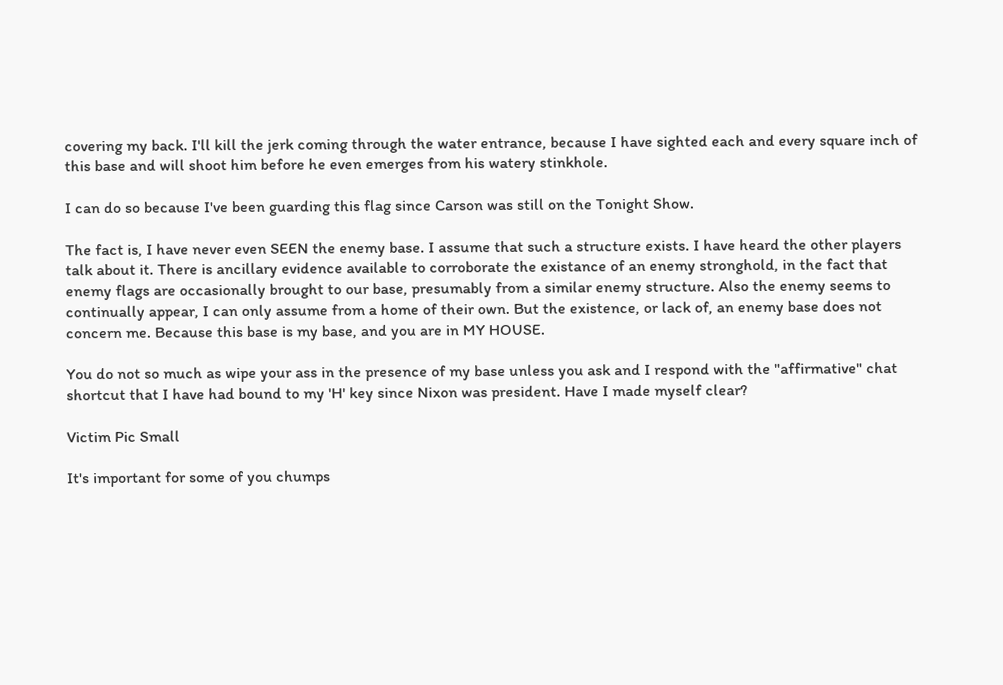covering my back. I'll kill the jerk coming through the water entrance, because I have sighted each and every square inch of this base and will shoot him before he even emerges from his watery stinkhole.

I can do so because I've been guarding this flag since Carson was still on the Tonight Show.

The fact is, I have never even SEEN the enemy base. I assume that such a structure exists. I have heard the other players talk about it. There is ancillary evidence available to corroborate the existance of an enemy stronghold, in the fact that enemy flags are occasionally brought to our base, presumably from a similar enemy structure. Also the enemy seems to continually appear, I can only assume from a home of their own. But the existence, or lack of, an enemy base does not concern me. Because this base is my base, and you are in MY HOUSE.

You do not so much as wipe your ass in the presence of my base unless you ask and I respond with the "affirmative" chat shortcut that I have had bound to my 'H' key since Nixon was president. Have I made myself clear?

Victim Pic Small

It's important for some of you chumps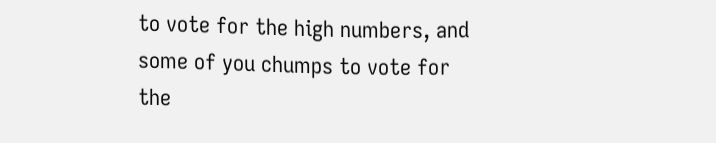to vote for the high numbers, and some of you chumps to vote for the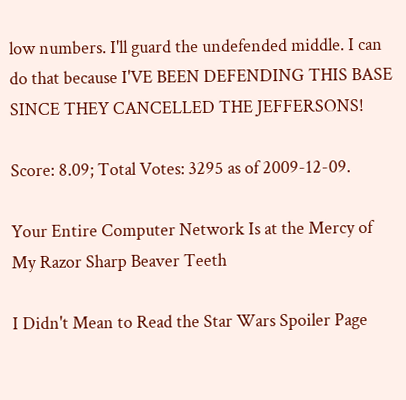low numbers. I'll guard the undefended middle. I can do that because I'VE BEEN DEFENDING THIS BASE SINCE THEY CANCELLED THE JEFFERSONS!

Score: 8.09; Total Votes: 3295 as of 2009-12-09.

Your Entire Computer Network Is at the Mercy of My Razor Sharp Beaver Teeth

I Didn't Mean to Read the Star Wars Spoiler Page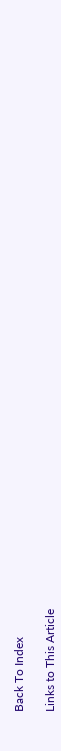Back To Index

Links to This Article